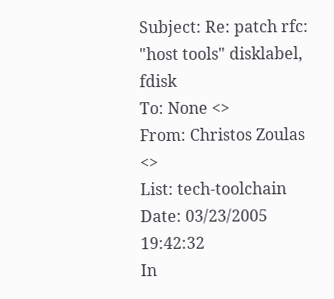Subject: Re: patch rfc: "host tools" disklabel, fdisk
To: None <>
From: Christos Zoulas <>
List: tech-toolchain
Date: 03/23/2005 19:42:32
In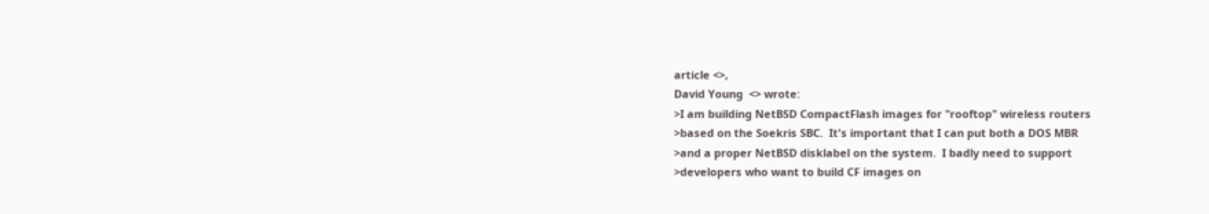article <>,
David Young  <> wrote:
>I am building NetBSD CompactFlash images for "rooftop" wireless routers
>based on the Soekris SBC.  It's important that I can put both a DOS MBR
>and a proper NetBSD disklabel on the system.  I badly need to support
>developers who want to build CF images on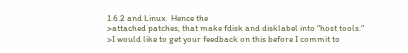1.6.2 and Linux.  Hence the
>attached patches, that make fdisk and disklabel into "host tools."
>I would like to get your feedback on this before I commit to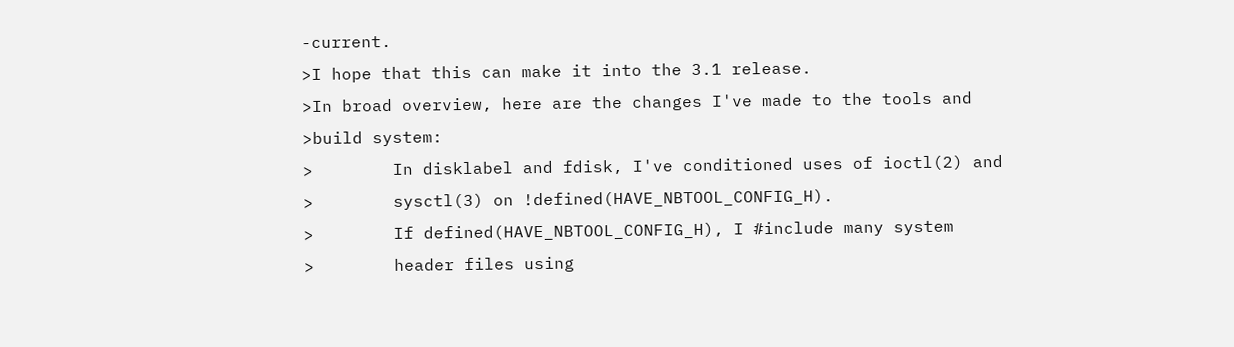-current.
>I hope that this can make it into the 3.1 release.
>In broad overview, here are the changes I've made to the tools and
>build system:
>        In disklabel and fdisk, I've conditioned uses of ioctl(2) and
>        sysctl(3) on !defined(HAVE_NBTOOL_CONFIG_H).
>        If defined(HAVE_NBTOOL_CONFIG_H), I #include many system
>        header files using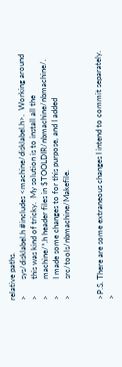relative paths.
>        sys/disklabel.h #includes <machine/disklabel.h>.  Working around
>        this was kind of tricky.  My solution is to install all the
>        machine/*.h header files in $TOOLDIR/nbmachine/nbmachine/.
>        I made some changes to for this purpose, and I added
>        src/tools/nbmachine/Makefile.


>P.S. There are some extraneous changes I intend to commit separately.
>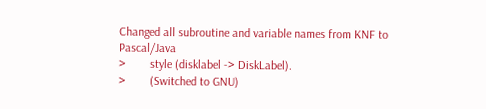Changed all subroutine and variable names from KNF to Pascal/Java
>        style (disklabel -> DiskLabel).
>        (Switched to GNU)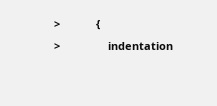>            {
>                indentation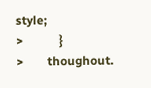style;
>            }
>        thoughout.